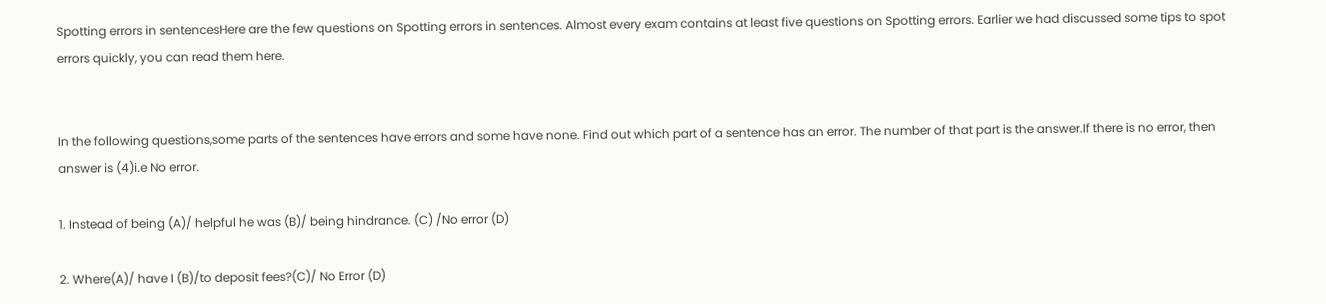Spotting errors in sentencesHere are the few questions on Spotting errors in sentences. Almost every exam contains at least five questions on Spotting errors. Earlier we had discussed some tips to spot errors quickly, you can read them here.


In the following questions,some parts of the sentences have errors and some have none. Find out which part of a sentence has an error. The number of that part is the answer.If there is no error, then answer is (4)i.e No error.

1. Instead of being (A)/ helpful he was (B)/ being hindrance. (C) /No error (D)

2. Where(A)/ have I (B)/to deposit fees?(C)/ No Error (D)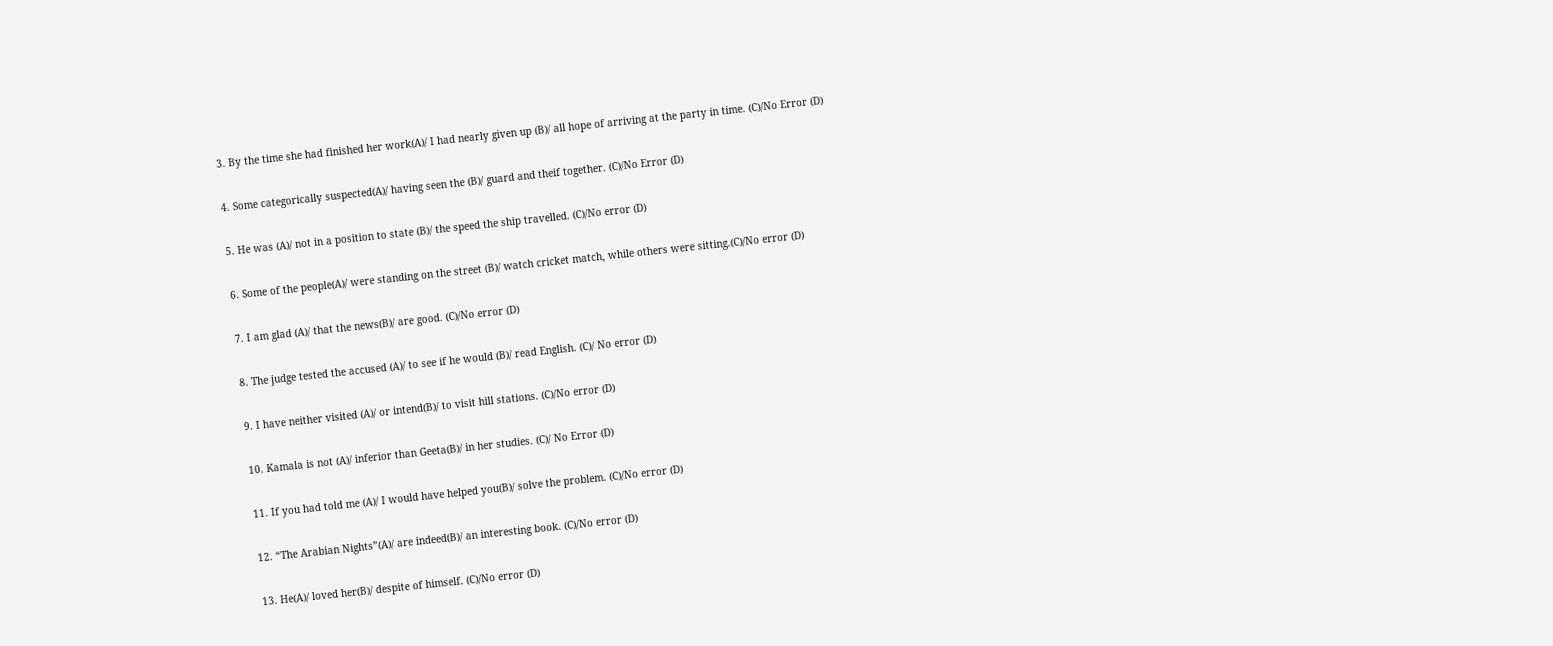3. By the time she had finished her work(A)/ I had nearly given up (B)/ all hope of arriving at the party in time. (C)/No Error (D)

4. Some categorically suspected(A)/ having seen the (B)/ guard and theif together. (C)/No Error (D)

5. He was (A)/ not in a position to state (B)/ the speed the ship travelled. (C)/No error (D)

6. Some of the people(A)/ were standing on the street (B)/ watch cricket match, while others were sitting.(C)/No error (D)

7. I am glad (A)/ that the news(B)/ are good. (C)/No error (D)

8. The judge tested the accused (A)/ to see if he would (B)/ read English. (C)/ No error (D)

9. I have neither visited (A)/ or intend(B)/ to visit hill stations. (C)/No error (D)

10. Kamala is not (A)/ inferior than Geeta(B)/ in her studies. (C)/ No Error (D)

11. If you had told me (A)/ I would have helped you(B)/ solve the problem. (C)/No error (D)

12. “The Arabian Nights”(A)/ are indeed(B)/ an interesting book. (C)/No error (D)

13. He(A)/ loved her(B)/ despite of himself. (C)/No error (D)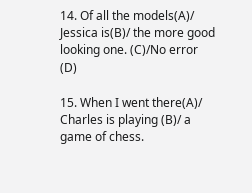14. Of all the models(A)/ Jessica is(B)/ the more good looking one. (C)/No error (D)

15. When I went there(A)/ Charles is playing (B)/ a game of chess.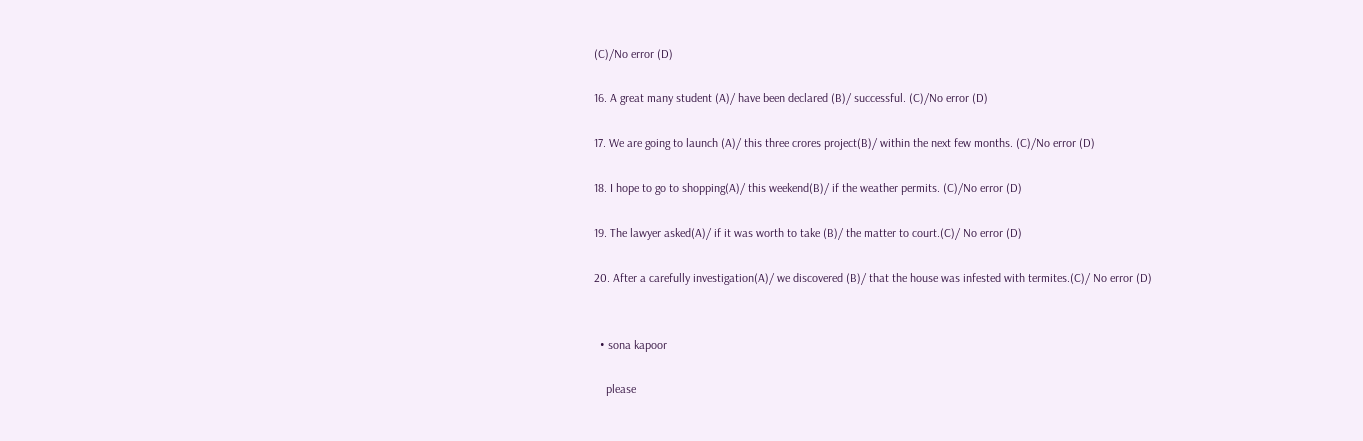(C)/No error (D)

16. A great many student (A)/ have been declared (B)/ successful. (C)/No error (D)

17. We are going to launch (A)/ this three crores project(B)/ within the next few months. (C)/No error (D)

18. I hope to go to shopping(A)/ this weekend(B)/ if the weather permits. (C)/No error (D)

19. The lawyer asked(A)/ if it was worth to take (B)/ the matter to court.(C)/ No error (D)

20. After a carefully investigation(A)/ we discovered (B)/ that the house was infested with termites.(C)/ No error (D)


  • sona kapoor

    please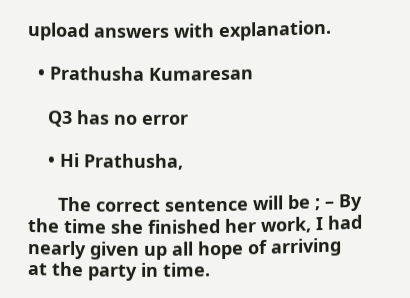upload answers with explanation.

  • Prathusha Kumaresan

    Q3 has no error

    • Hi Prathusha,

      The correct sentence will be ; – By the time she finished her work, I had nearly given up all hope of arriving at the party in time.